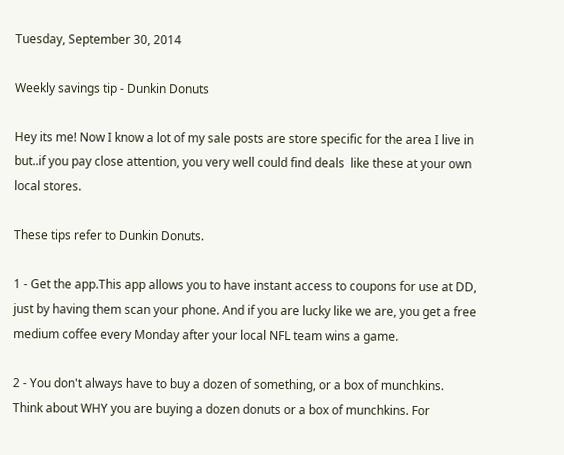Tuesday, September 30, 2014

Weekly savings tip - Dunkin Donuts

Hey its me! Now I know a lot of my sale posts are store specific for the area I live in but..if you pay close attention, you very well could find deals  like these at your own local stores.

These tips refer to Dunkin Donuts.

1 - Get the app.This app allows you to have instant access to coupons for use at DD, just by having them scan your phone. And if you are lucky like we are, you get a free medium coffee every Monday after your local NFL team wins a game.

2 - You don't always have to buy a dozen of something, or a box of munchkins. Think about WHY you are buying a dozen donuts or a box of munchkins. For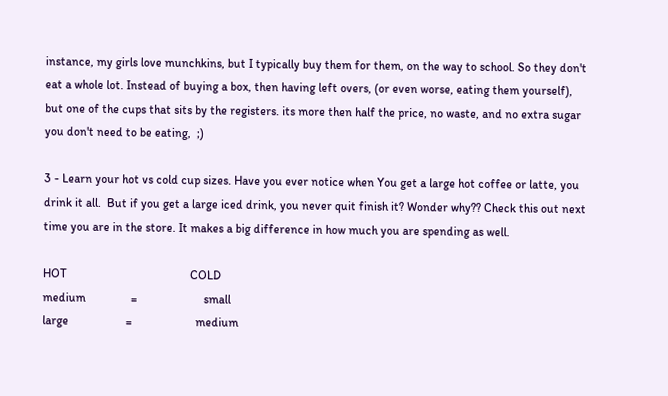instance, my girls love munchkins, but I typically buy them for them, on the way to school. So they don't eat a whole lot. Instead of buying a box, then having left overs, (or even worse, eating them yourself), but one of the cups that sits by the registers. its more then half the price, no waste, and no extra sugar you don't need to be eating,  ;)

3 - Learn your hot vs cold cup sizes. Have you ever notice when You get a large hot coffee or latte, you drink it all.  But if you get a large iced drink, you never quit finish it? Wonder why?? Check this out next time you are in the store. It makes a big difference in how much you are spending as well.

HOT                                         COLD
medium               =                      small
large                   =                     medium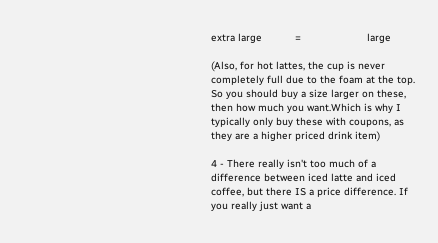extra large           =                      large

(Also, for hot lattes, the cup is never completely full due to the foam at the top. So you should buy a size larger on these, then how much you want.Which is why I typically only buy these with coupons, as they are a higher priced drink item)

4 - There really isn't too much of a difference between iced latte and iced coffee, but there IS a price difference. If you really just want a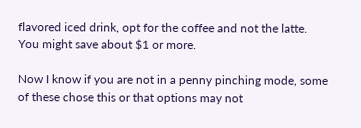flavored iced drink, opt for the coffee and not the latte. You might save about $1 or more.

Now I know if you are not in a penny pinching mode, some of these chose this or that options may not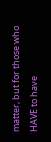matter, but for those who HAVE to have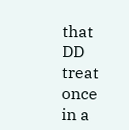that DD treat once in a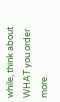while, think about WHAT you order more.